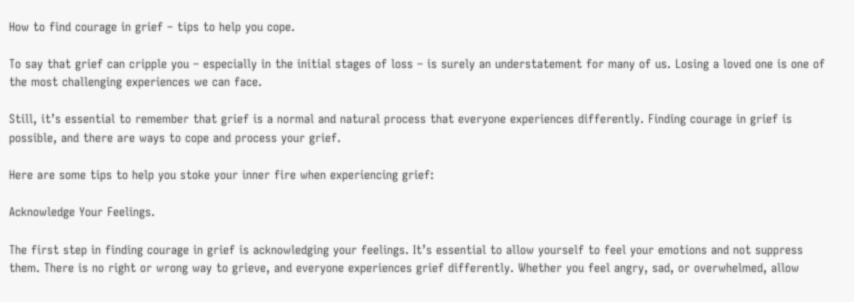How to find courage in grief – tips to help you cope.

To say that grief can cripple you – especially in the initial stages of loss – is surely an understatement for many of us. Losing a loved one is one of the most challenging experiences we can face.

Still, it’s essential to remember that grief is a normal and natural process that everyone experiences differently. Finding courage in grief is possible, and there are ways to cope and process your grief.

Here are some tips to help you stoke your inner fire when experiencing grief:

Acknowledge Your Feelings.

The first step in finding courage in grief is acknowledging your feelings. It’s essential to allow yourself to feel your emotions and not suppress them. There is no right or wrong way to grieve, and everyone experiences grief differently. Whether you feel angry, sad, or overwhelmed, allow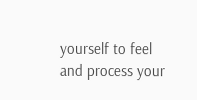yourself to feel and process your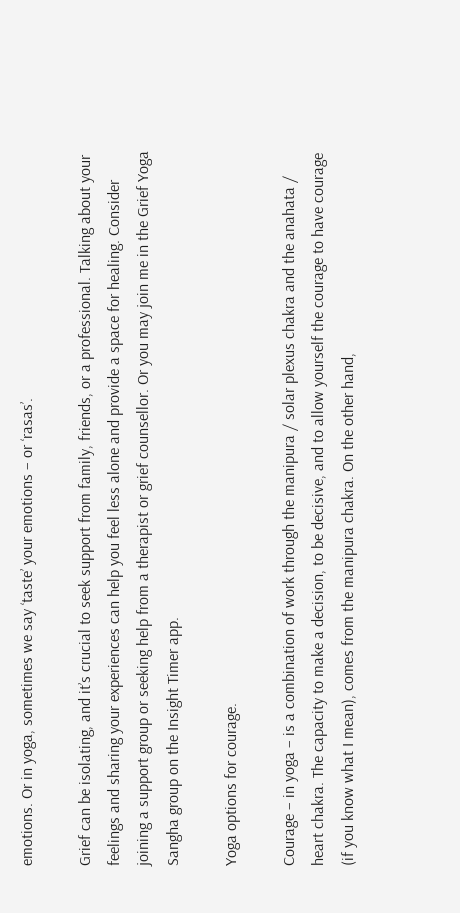emotions. Or in yoga, sometimes we say ‘taste’ your emotions – or ‘rasas’.

Grief can be isolating, and it’s crucial to seek support from family, friends, or a professional. Talking about your feelings and sharing your experiences can help you feel less alone and provide a space for healing. Consider joining a support group or seeking help from a therapist or grief counsellor. Or you may join me in the Grief Yoga Sangha group on the Insight Timer app.

Yoga options for courage.

Courage – in yoga – is a combination of work through the manipura / solar plexus chakra and the anahata / heart chakra. The capacity to make a decision, to be decisive, and to allow yourself the courage to have courage (if you know what I mean), comes from the manipura chakra. On the other hand,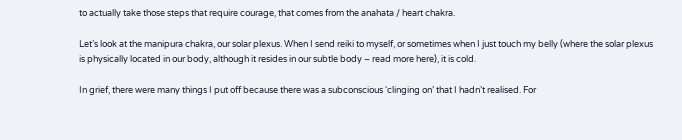to actually take those steps that require courage, that comes from the anahata / heart chakra.

Let’s look at the manipura chakra, our solar plexus. When I send reiki to myself, or sometimes when I just touch my belly (where the solar plexus is physically located in our body, although it resides in our subtle body – read more here), it is cold.

In grief, there were many things I put off because there was a subconscious ‘clinging on’ that I hadn’t realised. For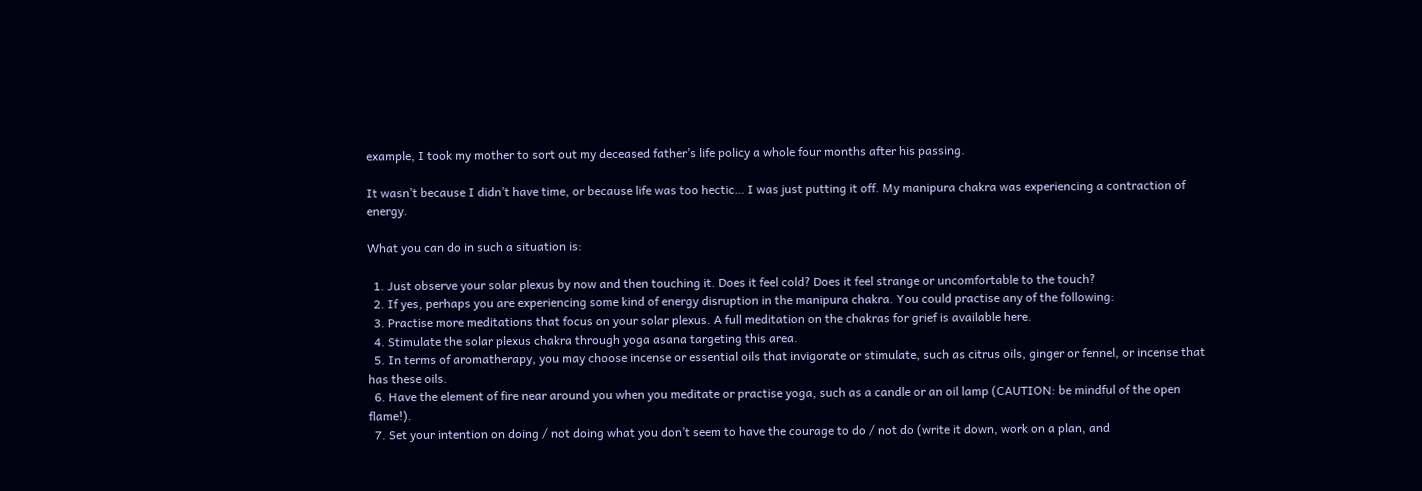example, I took my mother to sort out my deceased father’s life policy a whole four months after his passing.

It wasn’t because I didn’t have time, or because life was too hectic… I was just putting it off. My manipura chakra was experiencing a contraction of energy.

What you can do in such a situation is:

  1. Just observe your solar plexus by now and then touching it. Does it feel cold? Does it feel strange or uncomfortable to the touch?
  2. If yes, perhaps you are experiencing some kind of energy disruption in the manipura chakra. You could practise any of the following:
  3. Practise more meditations that focus on your solar plexus. A full meditation on the chakras for grief is available here.
  4. Stimulate the solar plexus chakra through yoga asana targeting this area.
  5. In terms of aromatherapy, you may choose incense or essential oils that invigorate or stimulate, such as citrus oils, ginger or fennel, or incense that has these oils.
  6. Have the element of fire near around you when you meditate or practise yoga, such as a candle or an oil lamp (CAUTION: be mindful of the open flame!).
  7. Set your intention on doing / not doing what you don’t seem to have the courage to do / not do (write it down, work on a plan, and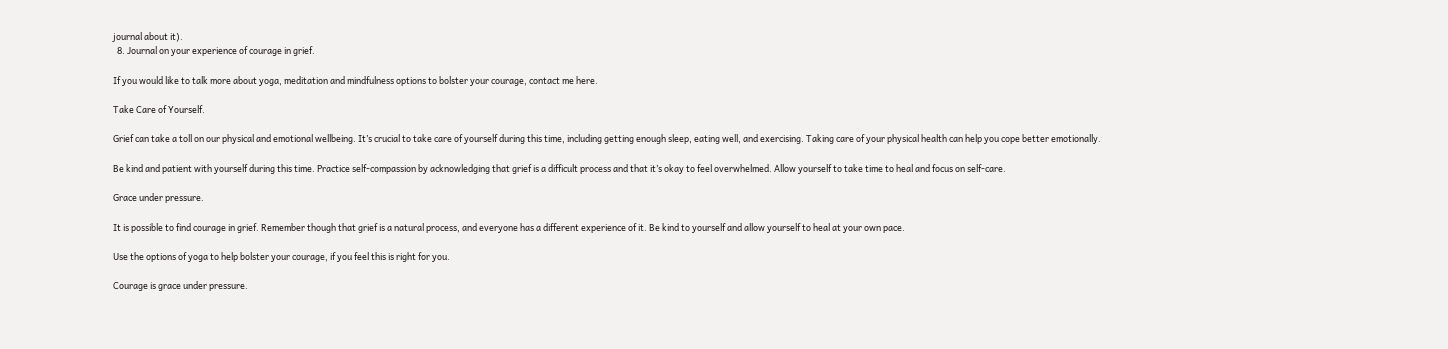journal about it).
  8. Journal on your experience of courage in grief.

If you would like to talk more about yoga, meditation and mindfulness options to bolster your courage, contact me here.

Take Care of Yourself.

Grief can take a toll on our physical and emotional wellbeing. It’s crucial to take care of yourself during this time, including getting enough sleep, eating well, and exercising. Taking care of your physical health can help you cope better emotionally.

Be kind and patient with yourself during this time. Practice self-compassion by acknowledging that grief is a difficult process and that it’s okay to feel overwhelmed. Allow yourself to take time to heal and focus on self-care.

Grace under pressure.

It is possible to find courage in grief. Remember though that grief is a natural process, and everyone has a different experience of it. Be kind to yourself and allow yourself to heal at your own pace.

Use the options of yoga to help bolster your courage, if you feel this is right for you.

Courage is grace under pressure.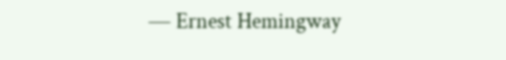― Ernest Hemingway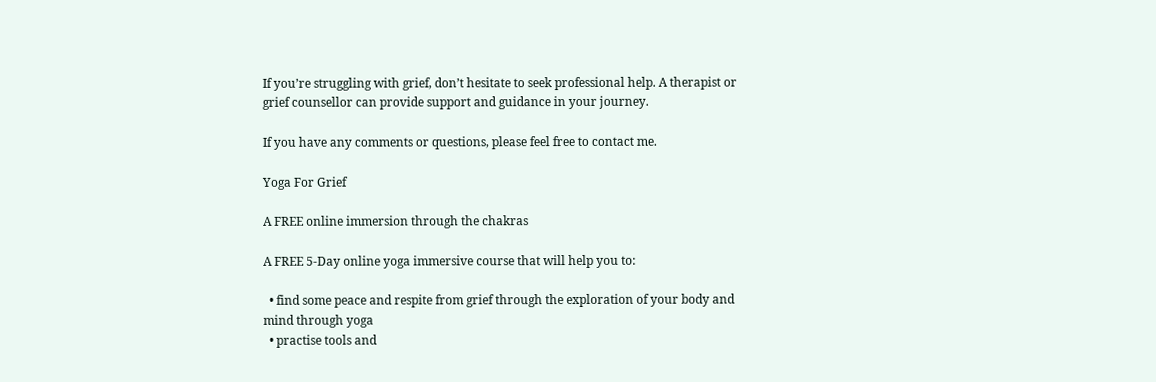If you’re struggling with grief, don’t hesitate to seek professional help. A therapist or grief counsellor can provide support and guidance in your journey.

If you have any comments or questions, please feel free to contact me.

Yoga For Grief

A FREE online immersion through the chakras

A FREE 5-Day online yoga immersive course that will help you to:

  • find some peace and respite from grief through the exploration of your body and mind through yoga
  • practise tools and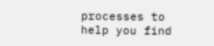processes to help you find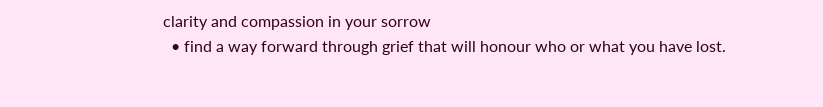clarity and compassion in your sorrow
  • find a way forward through grief that will honour who or what you have lost.